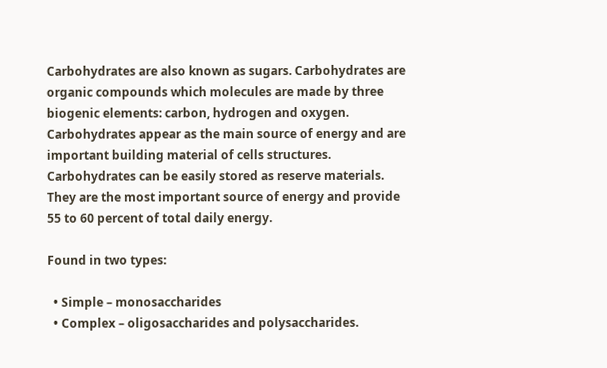Carbohydrates are also known as sugars. Carbohydrates are organic compounds which molecules are made by three biogenic elements: carbon, hydrogen and oxygen.
Carbohydrates appear as the main source of energy and are important building material of cells structures. Carbohydrates can be easily stored as reserve materials. They are the most important source of energy and provide 55 to 60 percent of total daily energy.

Found in two types:

  • Simple – monosaccharides
  • Complex – oligosaccharides and polysaccharides.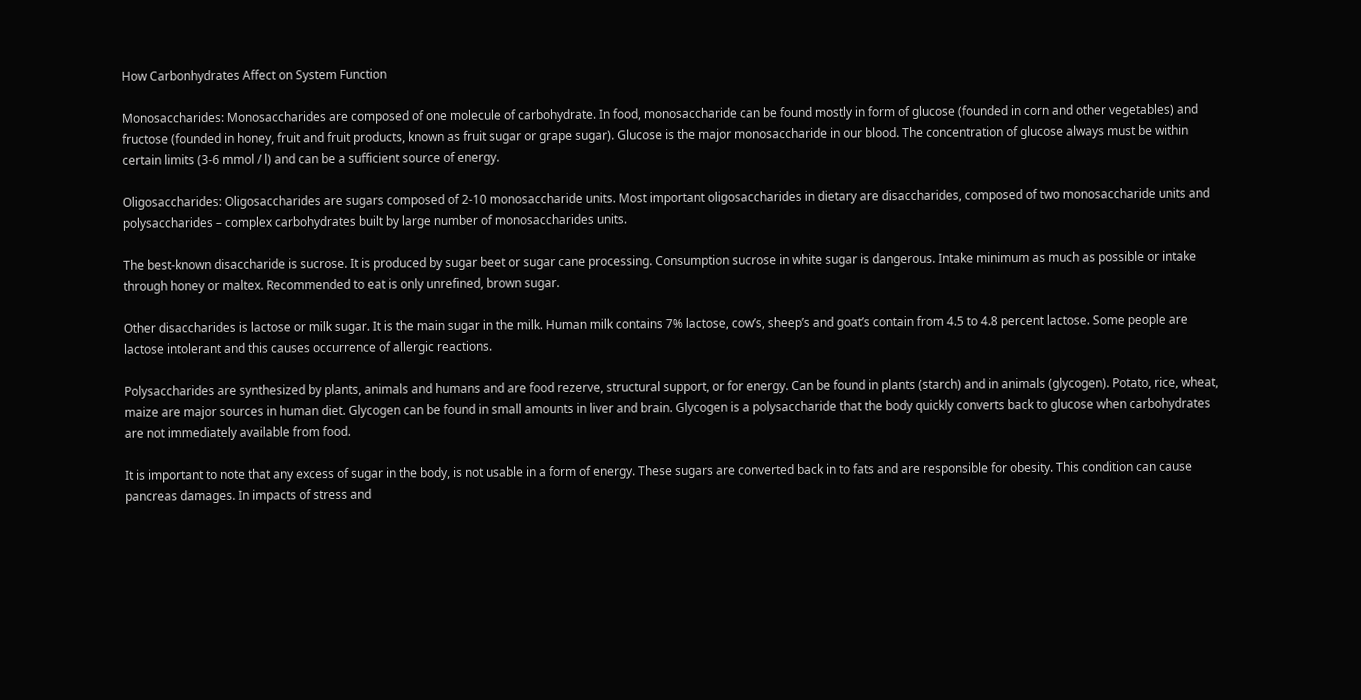How Carbonhydrates Affect on System Function

Monosaccharides: Monosaccharides are composed of one molecule of carbohydrate. In food, monosaccharide can be found mostly in form of glucose (founded in corn and other vegetables) and fructose (founded in honey, fruit and fruit products, known as fruit sugar or grape sugar). Glucose is the major monosaccharide in our blood. The concentration of glucose always must be within certain limits (3-6 mmol / l) and can be a sufficient source of energy.

Oligosaccharides: Oligosaccharides are sugars composed of 2-10 monosaccharide units. Most important oligosaccharides in dietary are disaccharides, composed of two monosaccharide units and polysaccharides – complex carbohydrates built by large number of monosaccharides units.

The best-known disaccharide is sucrose. It is produced by sugar beet or sugar cane processing. Consumption sucrose in white sugar is dangerous. Intake minimum as much as possible or intake through honey or maltex. Recommended to eat is only unrefined, brown sugar.

Other disaccharides is lactose or milk sugar. It is the main sugar in the milk. Human milk contains 7% lactose, cow’s, sheep’s and goat’s contain from 4.5 to 4.8 percent lactose. Some people are lactose intolerant and this causes occurrence of allergic reactions.

Polysaccharides are synthesized by plants, animals and humans and are food rezerve, structural support, or for energy. Can be found in plants (starch) and in animals (glycogen). Potato, rice, wheat, maize are major sources in human diet. Glycogen can be found in small amounts in liver and brain. Glycogen is a polysaccharide that the body quickly converts back to glucose when carbohydrates are not immediately available from food.

It is important to note that any excess of sugar in the body, is not usable in a form of energy. These sugars are converted back in to fats and are responsible for obesity. This condition can cause pancreas damages. In impacts of stress and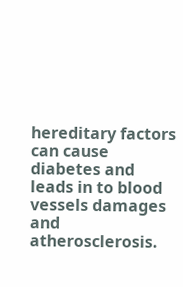hereditary factors can cause diabetes and leads in to blood vessels damages and atherosclerosis.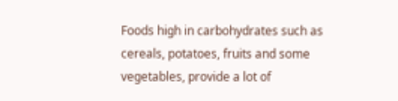Foods high in carbohydrates such as cereals, potatoes, fruits and some vegetables, provide a lot of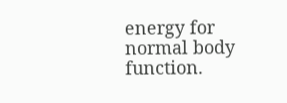energy for normal body function.